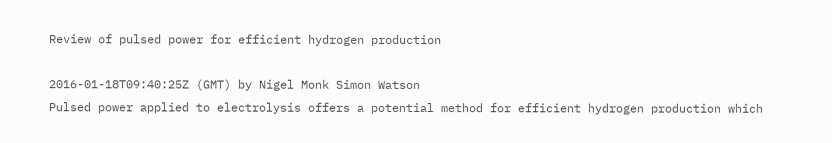Review of pulsed power for efficient hydrogen production

2016-01-18T09:40:25Z (GMT) by Nigel Monk Simon Watson
Pulsed power applied to electrolysis offers a potential method for efficient hydrogen production which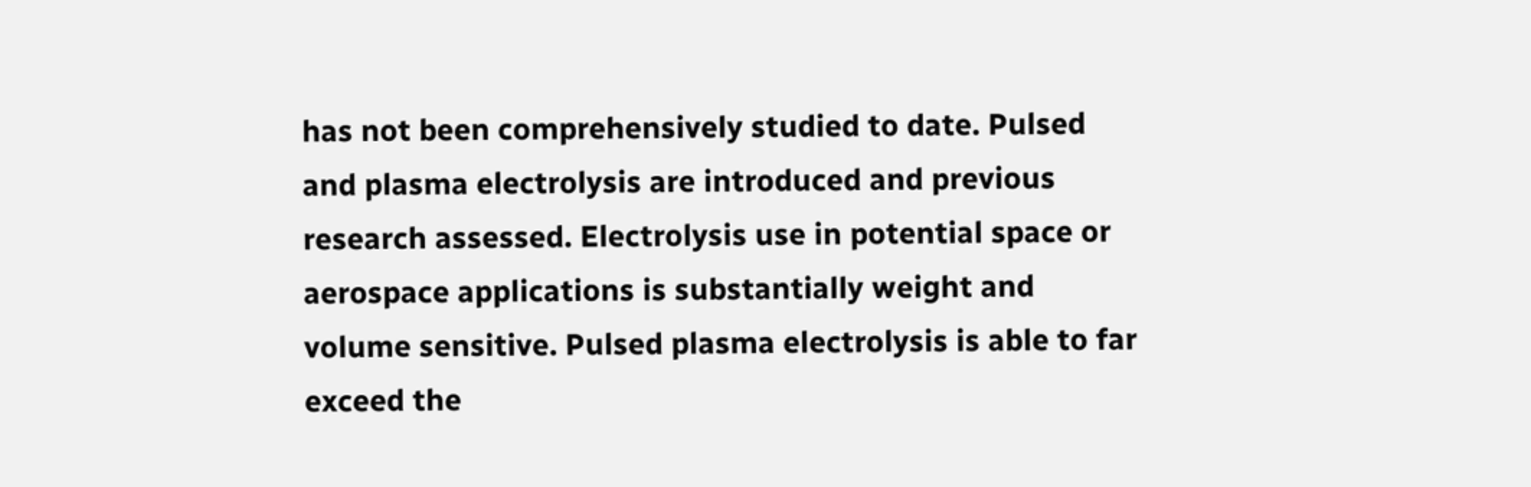has not been comprehensively studied to date. Pulsed and plasma electrolysis are introduced and previous research assessed. Electrolysis use in potential space or aerospace applications is substantially weight and volume sensitive. Pulsed plasma electrolysis is able to far exceed the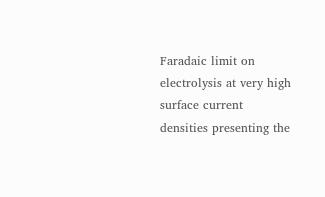Faradaic limit on electrolysis at very high surface current densities presenting the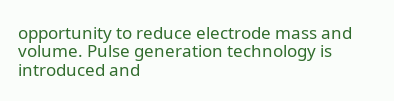opportunity to reduce electrode mass and volume. Pulse generation technology is introduced and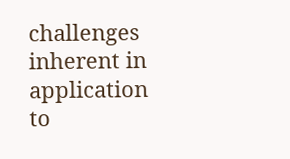challenges inherent in application to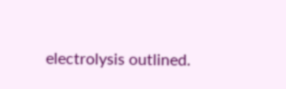electrolysis outlined.